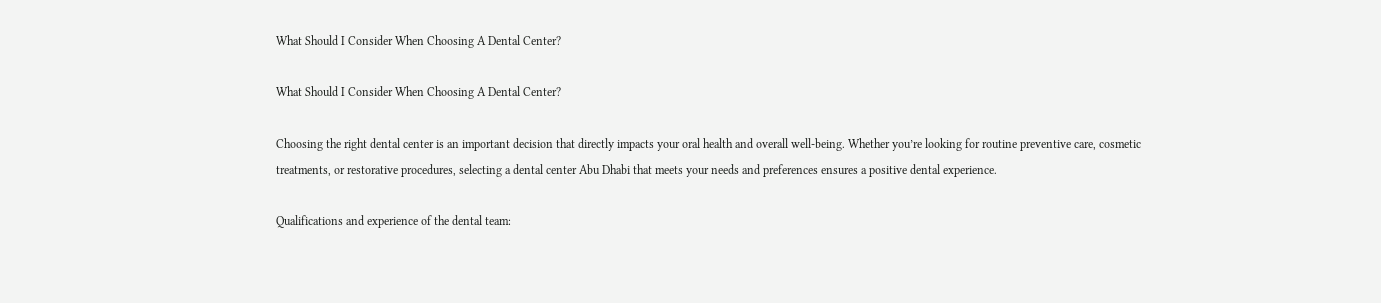What Should I Consider When Choosing A Dental Center?

What Should I Consider When Choosing A Dental Center?

Choosing the right dental center is an important decision that directly impacts your oral health and overall well-being. Whether you’re looking for routine preventive care, cosmetic treatments, or restorative procedures, selecting a dental center Abu Dhabi that meets your needs and preferences ensures a positive dental experience.

Qualifications and experience of the dental team: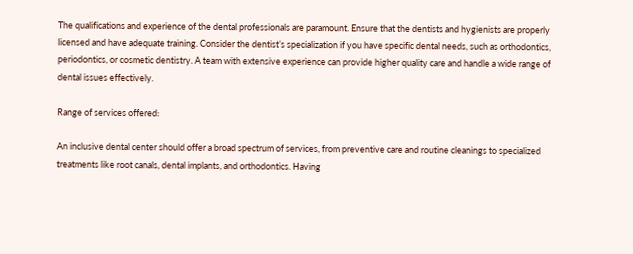The qualifications and experience of the dental professionals are paramount. Ensure that the dentists and hygienists are properly licensed and have adequate training. Consider the dentist’s specialization if you have specific dental needs, such as orthodontics, periodontics, or cosmetic dentistry. A team with extensive experience can provide higher quality care and handle a wide range of dental issues effectively.

Range of services offered:

An inclusive dental center should offer a broad spectrum of services, from preventive care and routine cleanings to specialized treatments like root canals, dental implants, and orthodontics. Having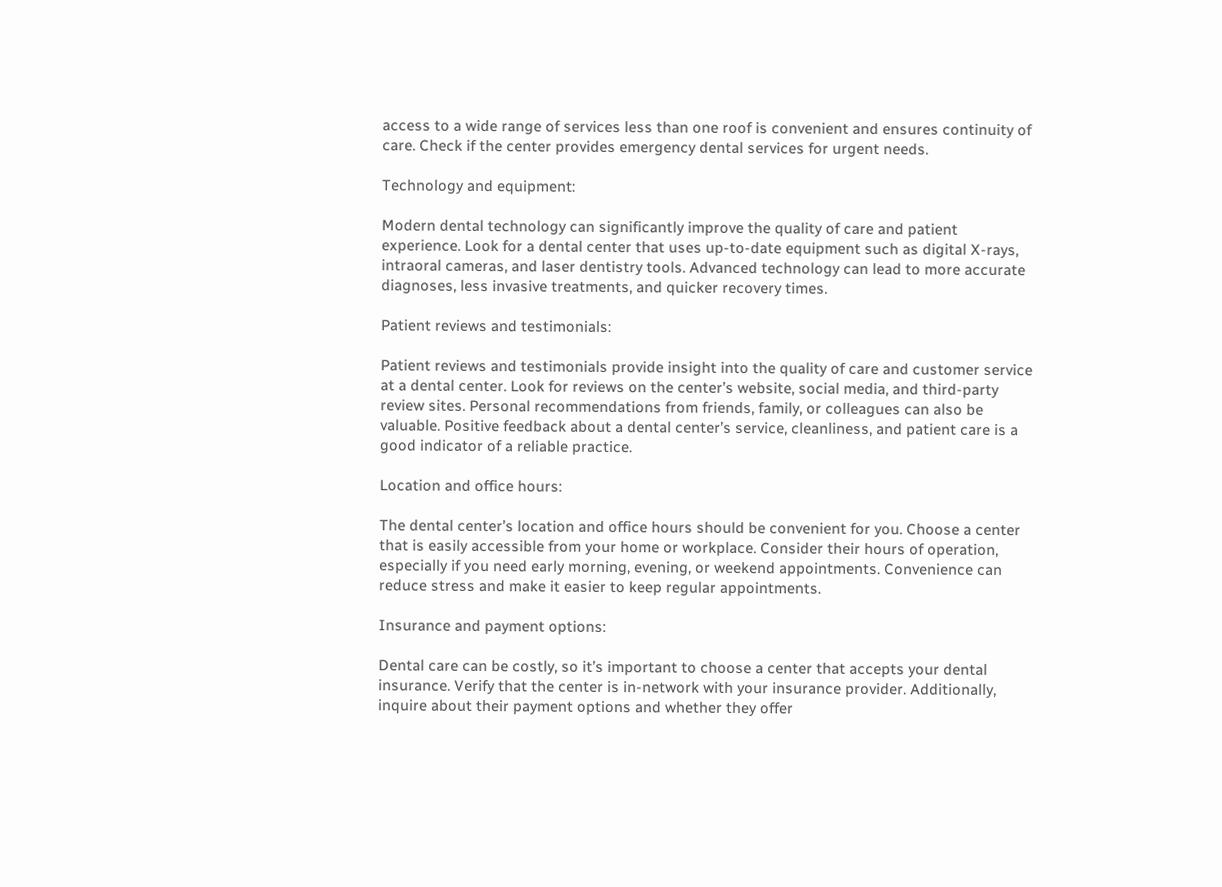access to a wide range of services less than one roof is convenient and ensures continuity of care. Check if the center provides emergency dental services for urgent needs.

Technology and equipment:

Modern dental technology can significantly improve the quality of care and patient experience. Look for a dental center that uses up-to-date equipment such as digital X-rays, intraoral cameras, and laser dentistry tools. Advanced technology can lead to more accurate diagnoses, less invasive treatments, and quicker recovery times.

Patient reviews and testimonials:

Patient reviews and testimonials provide insight into the quality of care and customer service at a dental center. Look for reviews on the center’s website, social media, and third-party review sites. Personal recommendations from friends, family, or colleagues can also be valuable. Positive feedback about a dental center’s service, cleanliness, and patient care is a good indicator of a reliable practice.

Location and office hours:

The dental center’s location and office hours should be convenient for you. Choose a center that is easily accessible from your home or workplace. Consider their hours of operation, especially if you need early morning, evening, or weekend appointments. Convenience can reduce stress and make it easier to keep regular appointments.

Insurance and payment options:

Dental care can be costly, so it’s important to choose a center that accepts your dental insurance. Verify that the center is in-network with your insurance provider. Additionally, inquire about their payment options and whether they offer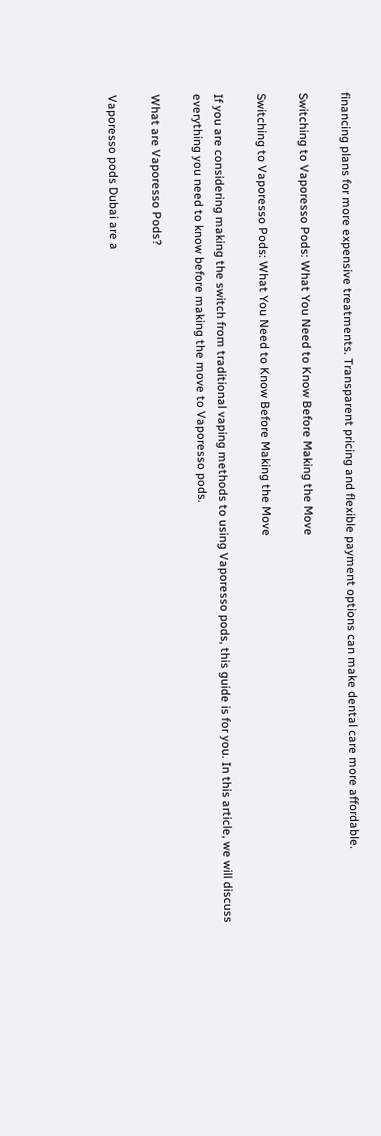financing plans for more expensive treatments. Transparent pricing and flexible payment options can make dental care more affordable.

Switching to Vaporesso Pods: What You Need to Know Before Making the Move

Switching to Vaporesso Pods: What You Need to Know Before Making the Move

If you are considering making the switch from traditional vaping methods to using Vaporesso pods, this guide is for you. In this article, we will discuss everything you need to know before making the move to Vaporesso pods.

What are Vaporesso Pods?

Vaporesso pods Dubai are a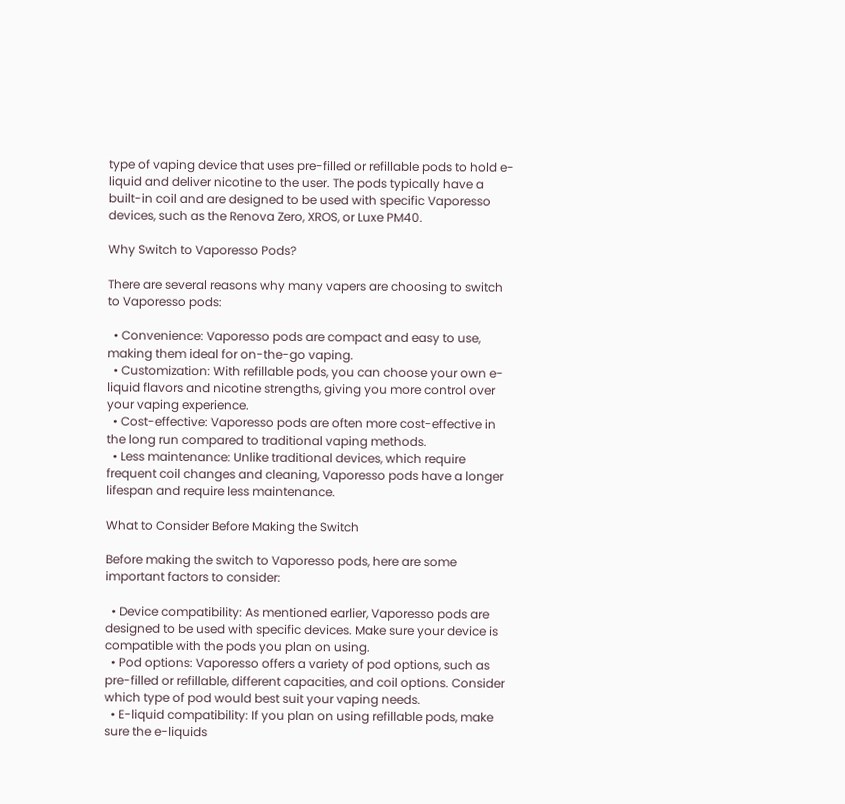type of vaping device that uses pre-filled or refillable pods to hold e-liquid and deliver nicotine to the user. The pods typically have a built-in coil and are designed to be used with specific Vaporesso devices, such as the Renova Zero, XROS, or Luxe PM40.

Why Switch to Vaporesso Pods?

There are several reasons why many vapers are choosing to switch to Vaporesso pods:

  • Convenience: Vaporesso pods are compact and easy to use, making them ideal for on-the-go vaping.
  • Customization: With refillable pods, you can choose your own e-liquid flavors and nicotine strengths, giving you more control over your vaping experience.
  • Cost-effective: Vaporesso pods are often more cost-effective in the long run compared to traditional vaping methods.
  • Less maintenance: Unlike traditional devices, which require frequent coil changes and cleaning, Vaporesso pods have a longer lifespan and require less maintenance.

What to Consider Before Making the Switch

Before making the switch to Vaporesso pods, here are some important factors to consider:

  • Device compatibility: As mentioned earlier, Vaporesso pods are designed to be used with specific devices. Make sure your device is compatible with the pods you plan on using.
  • Pod options: Vaporesso offers a variety of pod options, such as pre-filled or refillable, different capacities, and coil options. Consider which type of pod would best suit your vaping needs.
  • E-liquid compatibility: If you plan on using refillable pods, make sure the e-liquids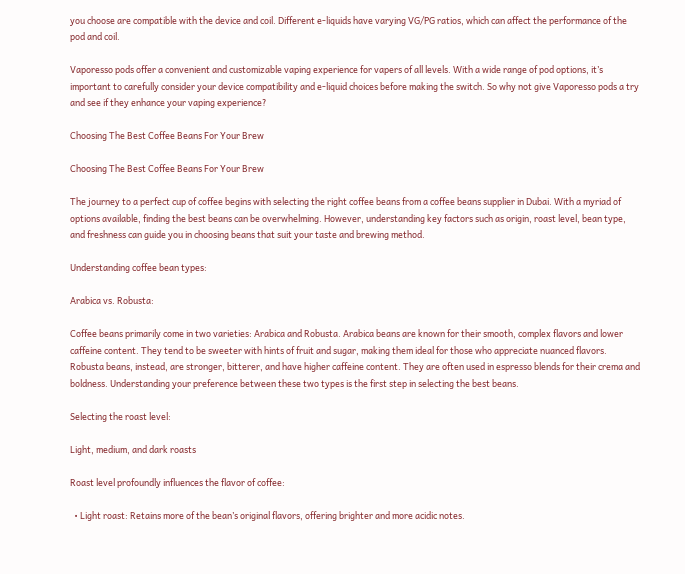you choose are compatible with the device and coil. Different e-liquids have varying VG/PG ratios, which can affect the performance of the pod and coil.

Vaporesso pods offer a convenient and customizable vaping experience for vapers of all levels. With a wide range of pod options, it’s important to carefully consider your device compatibility and e-liquid choices before making the switch. So why not give Vaporesso pods a try and see if they enhance your vaping experience?

Choosing The Best Coffee Beans For Your Brew

Choosing The Best Coffee Beans For Your Brew

The journey to a perfect cup of coffee begins with selecting the right coffee beans from a coffee beans supplier in Dubai. With a myriad of options available, finding the best beans can be overwhelming. However, understanding key factors such as origin, roast level, bean type, and freshness can guide you in choosing beans that suit your taste and brewing method.

Understanding coffee bean types:

Arabica vs. Robusta:

Coffee beans primarily come in two varieties: Arabica and Robusta. Arabica beans are known for their smooth, complex flavors and lower caffeine content. They tend to be sweeter with hints of fruit and sugar, making them ideal for those who appreciate nuanced flavors. Robusta beans, instead, are stronger, bitterer, and have higher caffeine content. They are often used in espresso blends for their crema and boldness. Understanding your preference between these two types is the first step in selecting the best beans.

Selecting the roast level:

Light, medium, and dark roasts

Roast level profoundly influences the flavor of coffee:

  • Light roast: Retains more of the bean’s original flavors, offering brighter and more acidic notes.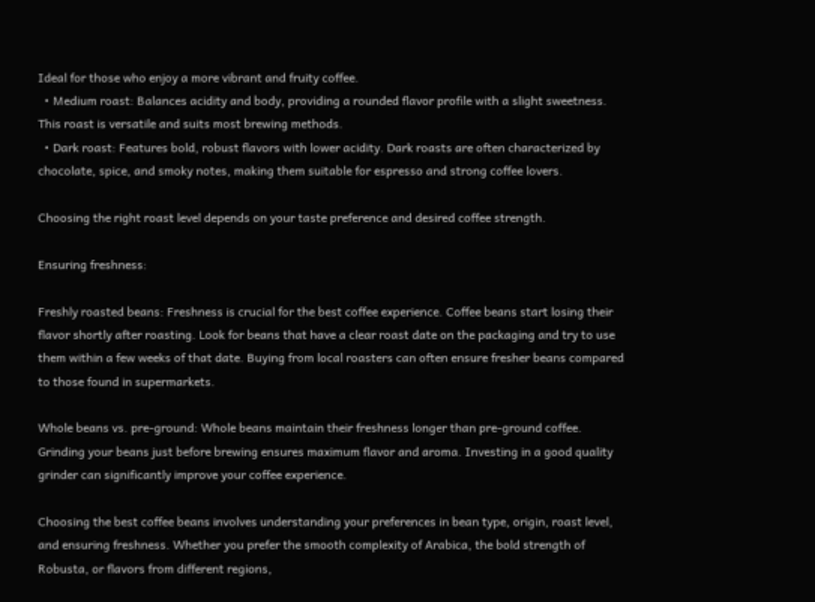Ideal for those who enjoy a more vibrant and fruity coffee.
  • Medium roast: Balances acidity and body, providing a rounded flavor profile with a slight sweetness. This roast is versatile and suits most brewing methods.
  • Dark roast: Features bold, robust flavors with lower acidity. Dark roasts are often characterized by chocolate, spice, and smoky notes, making them suitable for espresso and strong coffee lovers.

Choosing the right roast level depends on your taste preference and desired coffee strength.

Ensuring freshness:

Freshly roasted beans: Freshness is crucial for the best coffee experience. Coffee beans start losing their flavor shortly after roasting. Look for beans that have a clear roast date on the packaging and try to use them within a few weeks of that date. Buying from local roasters can often ensure fresher beans compared to those found in supermarkets.

Whole beans vs. pre-ground: Whole beans maintain their freshness longer than pre-ground coffee. Grinding your beans just before brewing ensures maximum flavor and aroma. Investing in a good quality grinder can significantly improve your coffee experience.

Choosing the best coffee beans involves understanding your preferences in bean type, origin, roast level, and ensuring freshness. Whether you prefer the smooth complexity of Arabica, the bold strength of Robusta, or flavors from different regions,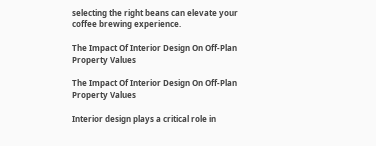selecting the right beans can elevate your coffee brewing experience.

The Impact Of Interior Design On Off-Plan Property Values

The Impact Of Interior Design On Off-Plan Property Values

Interior design plays a critical role in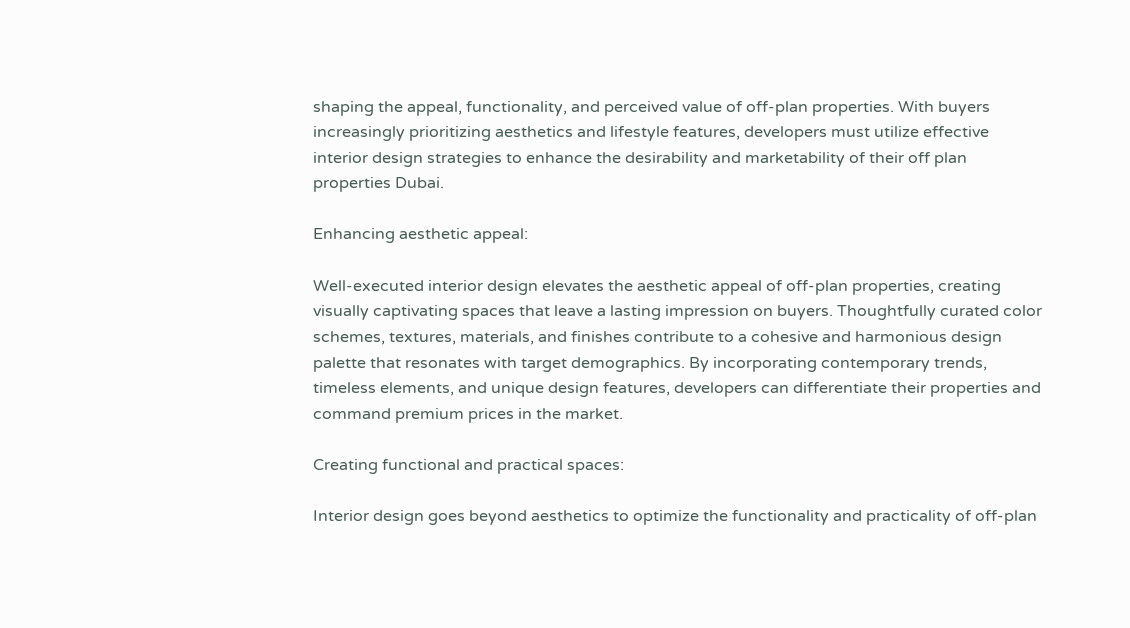shaping the appeal, functionality, and perceived value of off-plan properties. With buyers increasingly prioritizing aesthetics and lifestyle features, developers must utilize effective interior design strategies to enhance the desirability and marketability of their off plan properties Dubai.

Enhancing aesthetic appeal:

Well-executed interior design elevates the aesthetic appeal of off-plan properties, creating visually captivating spaces that leave a lasting impression on buyers. Thoughtfully curated color schemes, textures, materials, and finishes contribute to a cohesive and harmonious design palette that resonates with target demographics. By incorporating contemporary trends, timeless elements, and unique design features, developers can differentiate their properties and command premium prices in the market.

Creating functional and practical spaces:

Interior design goes beyond aesthetics to optimize the functionality and practicality of off-plan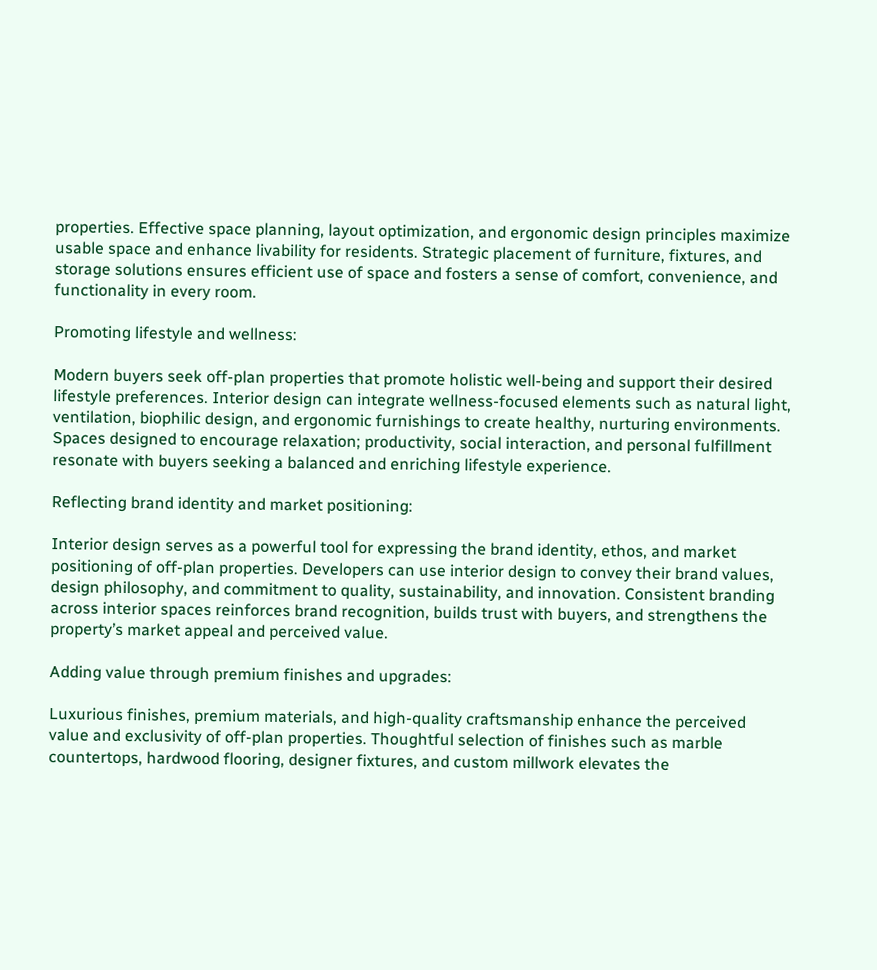properties. Effective space planning, layout optimization, and ergonomic design principles maximize usable space and enhance livability for residents. Strategic placement of furniture, fixtures, and storage solutions ensures efficient use of space and fosters a sense of comfort, convenience, and functionality in every room.

Promoting lifestyle and wellness:

Modern buyers seek off-plan properties that promote holistic well-being and support their desired lifestyle preferences. Interior design can integrate wellness-focused elements such as natural light, ventilation, biophilic design, and ergonomic furnishings to create healthy, nurturing environments. Spaces designed to encourage relaxation; productivity, social interaction, and personal fulfillment resonate with buyers seeking a balanced and enriching lifestyle experience.

Reflecting brand identity and market positioning:

Interior design serves as a powerful tool for expressing the brand identity, ethos, and market positioning of off-plan properties. Developers can use interior design to convey their brand values, design philosophy, and commitment to quality, sustainability, and innovation. Consistent branding across interior spaces reinforces brand recognition, builds trust with buyers, and strengthens the property’s market appeal and perceived value.

Adding value through premium finishes and upgrades:

Luxurious finishes, premium materials, and high-quality craftsmanship enhance the perceived value and exclusivity of off-plan properties. Thoughtful selection of finishes such as marble countertops, hardwood flooring, designer fixtures, and custom millwork elevates the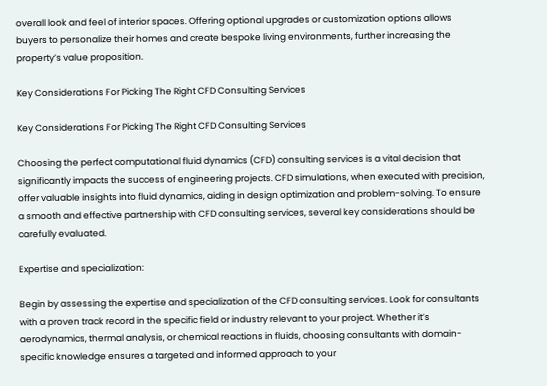overall look and feel of interior spaces. Offering optional upgrades or customization options allows buyers to personalize their homes and create bespoke living environments, further increasing the property’s value proposition.

Key Considerations For Picking The Right CFD Consulting Services

Key Considerations For Picking The Right CFD Consulting Services

Choosing the perfect computational fluid dynamics (CFD) consulting services is a vital decision that significantly impacts the success of engineering projects. CFD simulations, when executed with precision, offer valuable insights into fluid dynamics, aiding in design optimization and problem-solving. To ensure a smooth and effective partnership with CFD consulting services, several key considerations should be carefully evaluated.

Expertise and specialization:

Begin by assessing the expertise and specialization of the CFD consulting services. Look for consultants with a proven track record in the specific field or industry relevant to your project. Whether it’s aerodynamics, thermal analysis, or chemical reactions in fluids, choosing consultants with domain-specific knowledge ensures a targeted and informed approach to your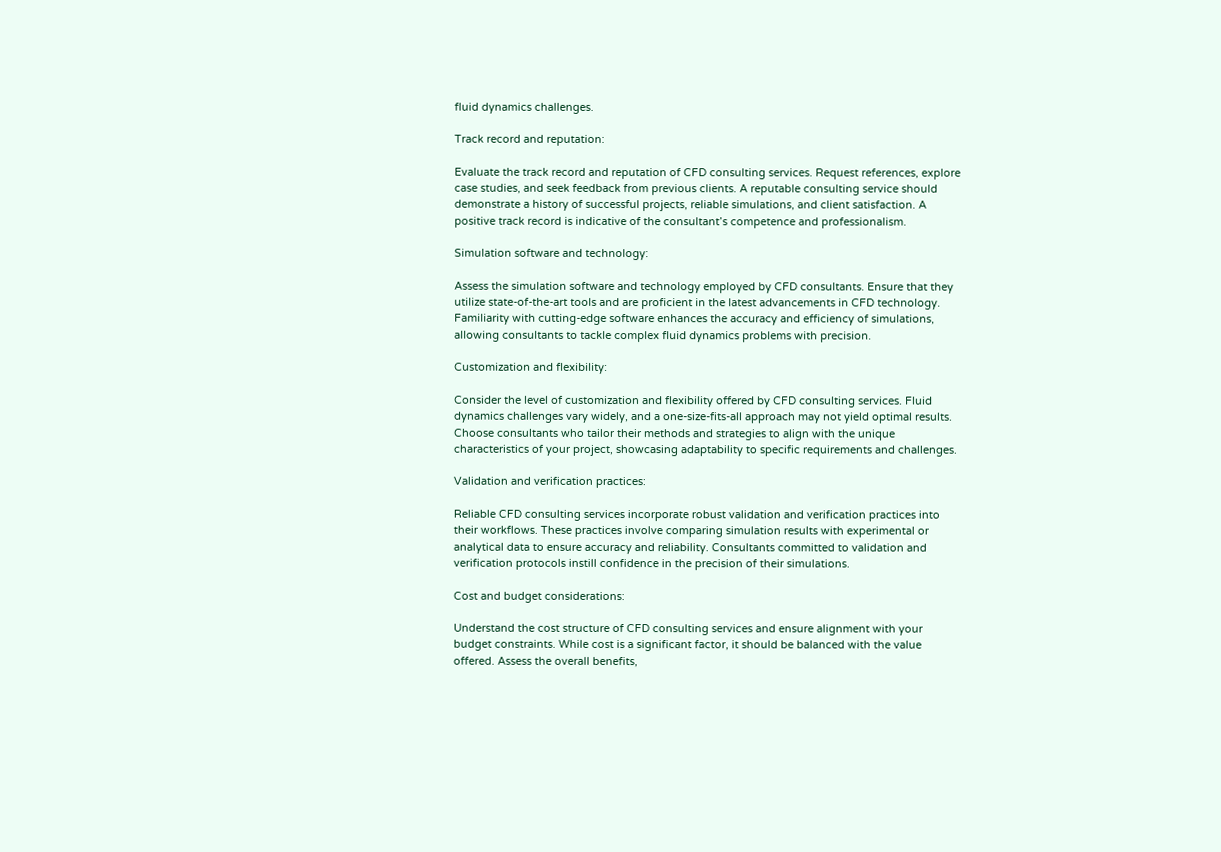fluid dynamics challenges.

Track record and reputation:

Evaluate the track record and reputation of CFD consulting services. Request references, explore case studies, and seek feedback from previous clients. A reputable consulting service should demonstrate a history of successful projects, reliable simulations, and client satisfaction. A positive track record is indicative of the consultant’s competence and professionalism.

Simulation software and technology:

Assess the simulation software and technology employed by CFD consultants. Ensure that they utilize state-of-the-art tools and are proficient in the latest advancements in CFD technology. Familiarity with cutting-edge software enhances the accuracy and efficiency of simulations, allowing consultants to tackle complex fluid dynamics problems with precision.

Customization and flexibility:

Consider the level of customization and flexibility offered by CFD consulting services. Fluid dynamics challenges vary widely, and a one-size-fits-all approach may not yield optimal results. Choose consultants who tailor their methods and strategies to align with the unique characteristics of your project, showcasing adaptability to specific requirements and challenges.

Validation and verification practices:

Reliable CFD consulting services incorporate robust validation and verification practices into their workflows. These practices involve comparing simulation results with experimental or analytical data to ensure accuracy and reliability. Consultants committed to validation and verification protocols instill confidence in the precision of their simulations.

Cost and budget considerations:

Understand the cost structure of CFD consulting services and ensure alignment with your budget constraints. While cost is a significant factor, it should be balanced with the value offered. Assess the overall benefits,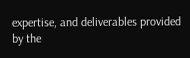expertise, and deliverables provided by the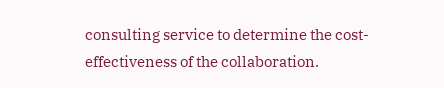consulting service to determine the cost-effectiveness of the collaboration.